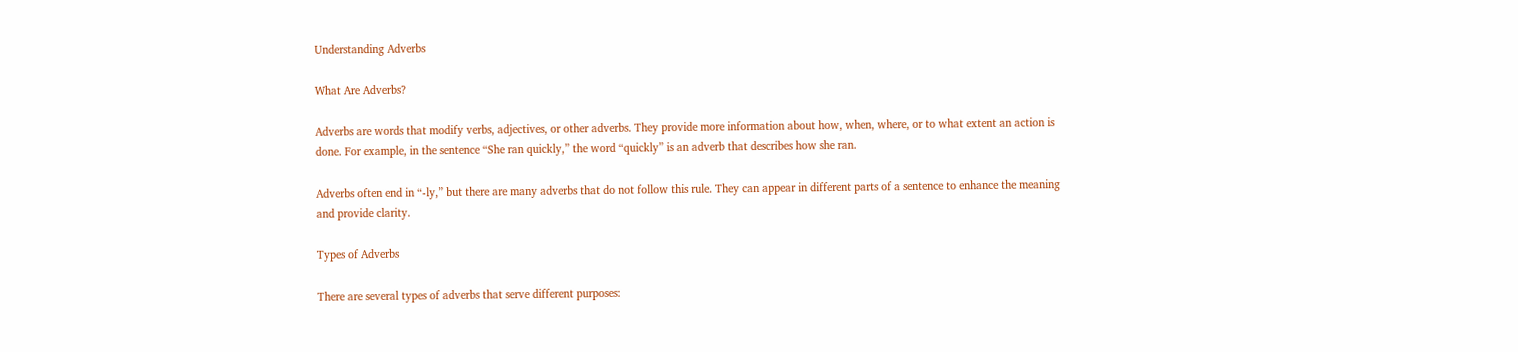Understanding Adverbs

What Are Adverbs?

Adverbs are words that modify verbs, adjectives, or other adverbs. They provide more information about how, when, where, or to what extent an action is done. For example, in the sentence “She ran quickly,” the word “quickly” is an adverb that describes how she ran.

Adverbs often end in “-ly,” but there are many adverbs that do not follow this rule. They can appear in different parts of a sentence to enhance the meaning and provide clarity.

Types of Adverbs

There are several types of adverbs that serve different purposes: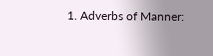1. Adverbs of Manner: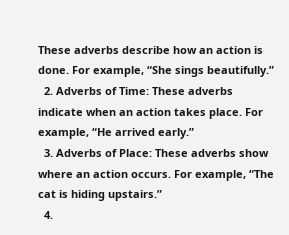These adverbs describe how an action is done. For example, “She sings beautifully.”
  2. Adverbs of Time: These adverbs indicate when an action takes place. For example, “He arrived early.”
  3. Adverbs of Place: These adverbs show where an action occurs. For example, “The cat is hiding upstairs.”
  4.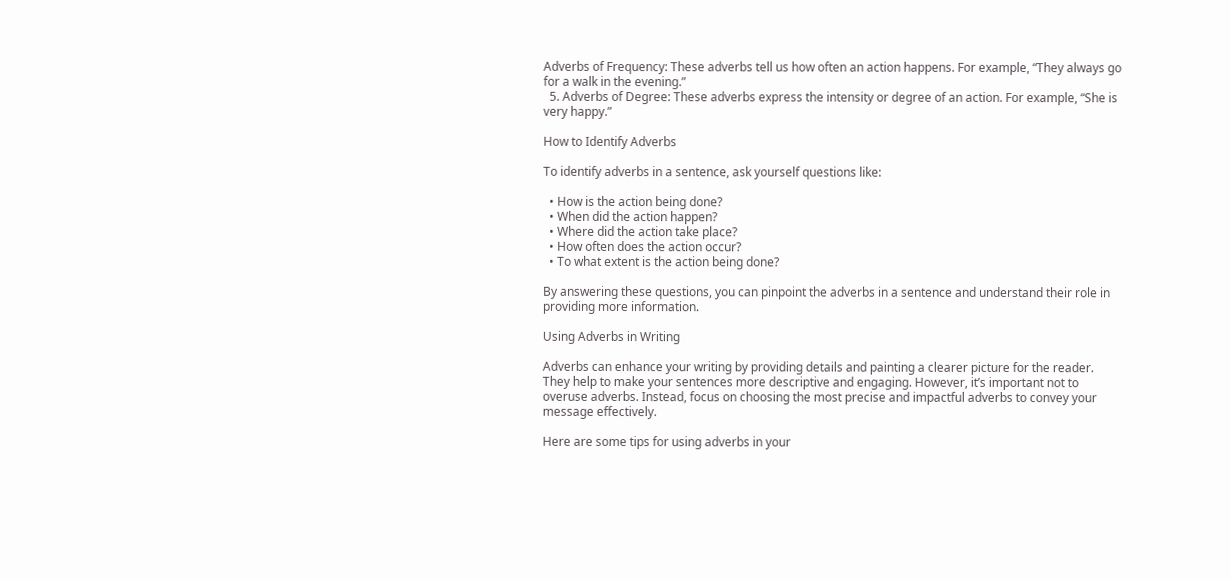Adverbs of Frequency: These adverbs tell us how often an action happens. For example, “They always go for a walk in the evening.”
  5. Adverbs of Degree: These adverbs express the intensity or degree of an action. For example, “She is very happy.”

How to Identify Adverbs

To identify adverbs in a sentence, ask yourself questions like:

  • How is the action being done?
  • When did the action happen?
  • Where did the action take place?
  • How often does the action occur?
  • To what extent is the action being done?

By answering these questions, you can pinpoint the adverbs in a sentence and understand their role in providing more information.

Using Adverbs in Writing

Adverbs can enhance your writing by providing details and painting a clearer picture for the reader. They help to make your sentences more descriptive and engaging. However, it’s important not to overuse adverbs. Instead, focus on choosing the most precise and impactful adverbs to convey your message effectively.

Here are some tips for using adverbs in your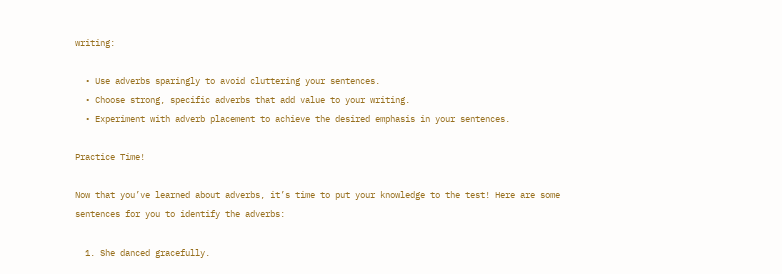writing:

  • Use adverbs sparingly to avoid cluttering your sentences.
  • Choose strong, specific adverbs that add value to your writing.
  • Experiment with adverb placement to achieve the desired emphasis in your sentences.

Practice Time!

Now that you’ve learned about adverbs, it’s time to put your knowledge to the test! Here are some sentences for you to identify the adverbs:

  1. She danced gracefully.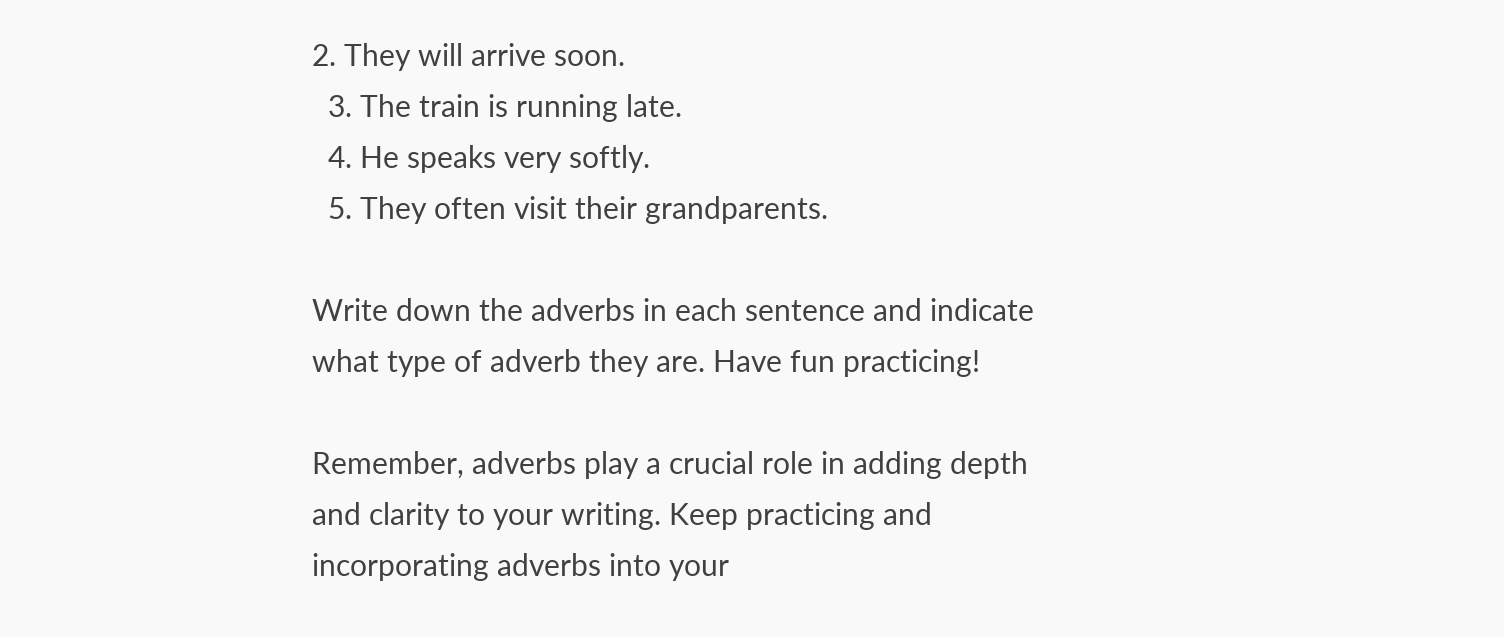2. They will arrive soon.
  3. The train is running late.
  4. He speaks very softly.
  5. They often visit their grandparents.

Write down the adverbs in each sentence and indicate what type of adverb they are. Have fun practicing!

Remember, adverbs play a crucial role in adding depth and clarity to your writing. Keep practicing and incorporating adverbs into your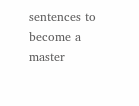sentences to become a master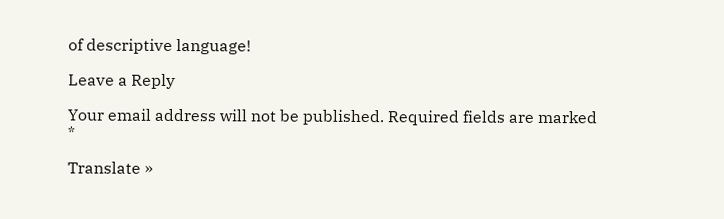of descriptive language!

Leave a Reply

Your email address will not be published. Required fields are marked *

Translate »